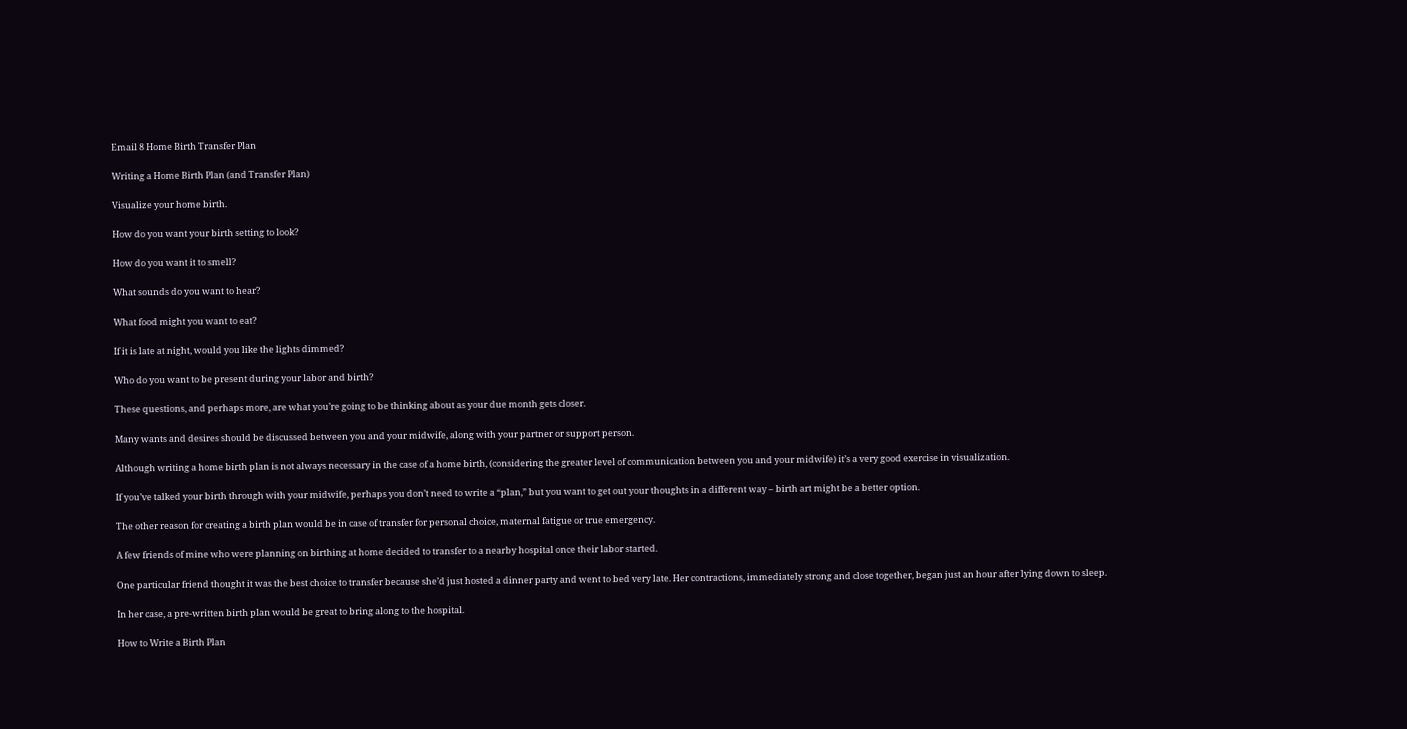Email 8 Home Birth Transfer Plan

Writing a Home Birth Plan (and Transfer Plan)

Visualize your home birth.

How do you want your birth setting to look?

How do you want it to smell?

What sounds do you want to hear?

What food might you want to eat?

If it is late at night, would you like the lights dimmed?

Who do you want to be present during your labor and birth?

These questions, and perhaps more, are what you’re going to be thinking about as your due month gets closer.

Many wants and desires should be discussed between you and your midwife, along with your partner or support person.

Although writing a home birth plan is not always necessary in the case of a home birth, (considering the greater level of communication between you and your midwife) it’s a very good exercise in visualization.

If you’ve talked your birth through with your midwife, perhaps you don’t need to write a “plan,” but you want to get out your thoughts in a different way – birth art might be a better option.

The other reason for creating a birth plan would be in case of transfer for personal choice, maternal fatigue or true emergency.

A few friends of mine who were planning on birthing at home decided to transfer to a nearby hospital once their labor started.

One particular friend thought it was the best choice to transfer because she’d just hosted a dinner party and went to bed very late. Her contractions, immediately strong and close together, began just an hour after lying down to sleep.

In her case, a pre-written birth plan would be great to bring along to the hospital.

How to Write a Birth Plan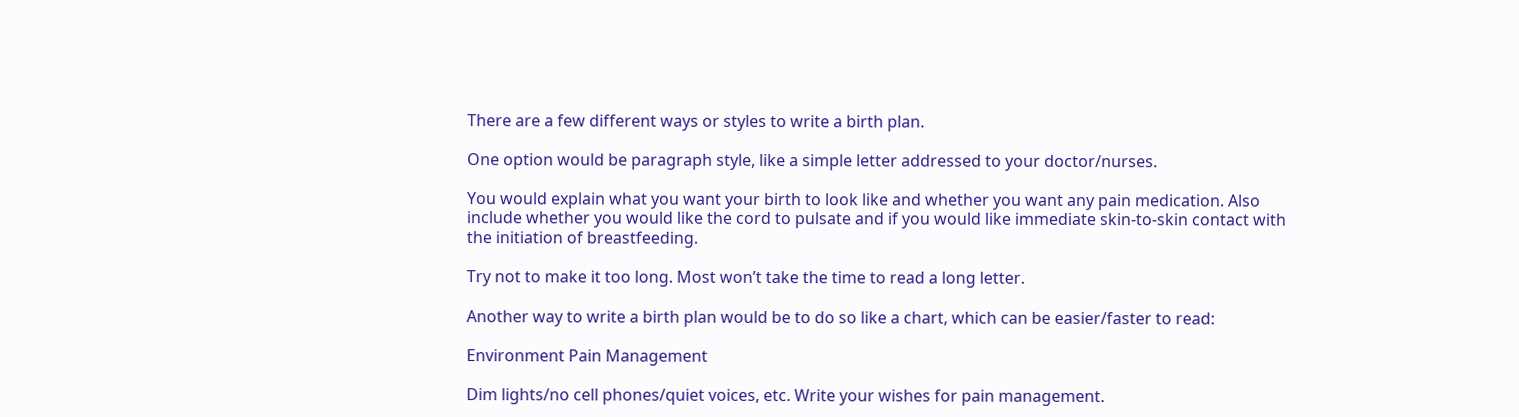There are a few different ways or styles to write a birth plan.

One option would be paragraph style, like a simple letter addressed to your doctor/nurses.

You would explain what you want your birth to look like and whether you want any pain medication. Also include whether you would like the cord to pulsate and if you would like immediate skin-to-skin contact with the initiation of breastfeeding.

Try not to make it too long. Most won’t take the time to read a long letter.

Another way to write a birth plan would be to do so like a chart, which can be easier/faster to read:

Environment Pain Management

Dim lights/no cell phones/quiet voices, etc. Write your wishes for pain management.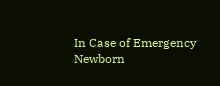In Case of Emergency Newborn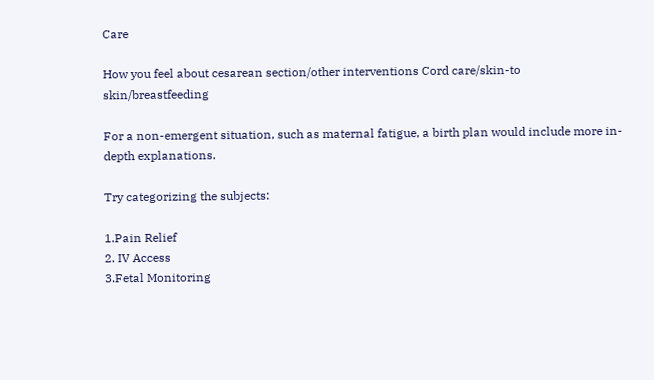Care

How you feel about cesarean section/other interventions Cord care/skin-to skin/breastfeeding

For a non-emergent situation, such as maternal fatigue, a birth plan would include more in-depth explanations.

Try categorizing the subjects:

1.Pain Relief
2. IV Access
3.Fetal Monitoring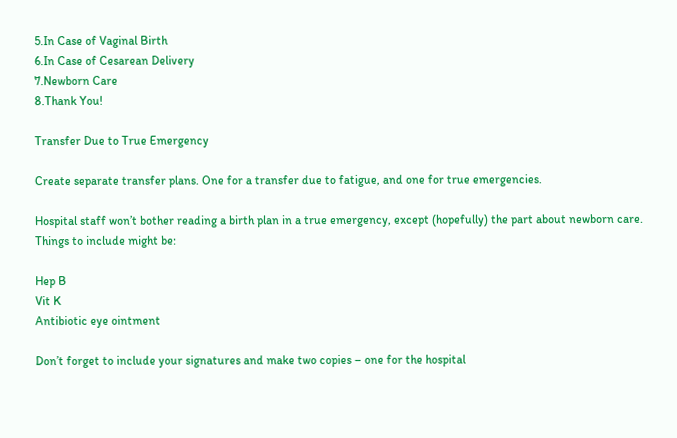5.In Case of Vaginal Birth
6.In Case of Cesarean Delivery
7.Newborn Care
8.Thank You!

Transfer Due to True Emergency

Create separate transfer plans. One for a transfer due to fatigue, and one for true emergencies.

Hospital staff won’t bother reading a birth plan in a true emergency, except (hopefully) the part about newborn care. Things to include might be:

Hep B
Vit K
Antibiotic eye ointment

Don’t forget to include your signatures and make two copies – one for the hospital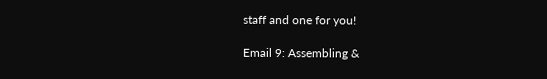staff and one for you!

Email 9: Assembling &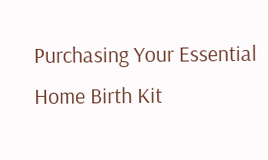Purchasing Your Essential Home Birth Kit